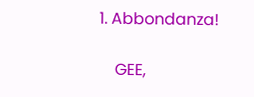1. Abbondanza!

    GEE,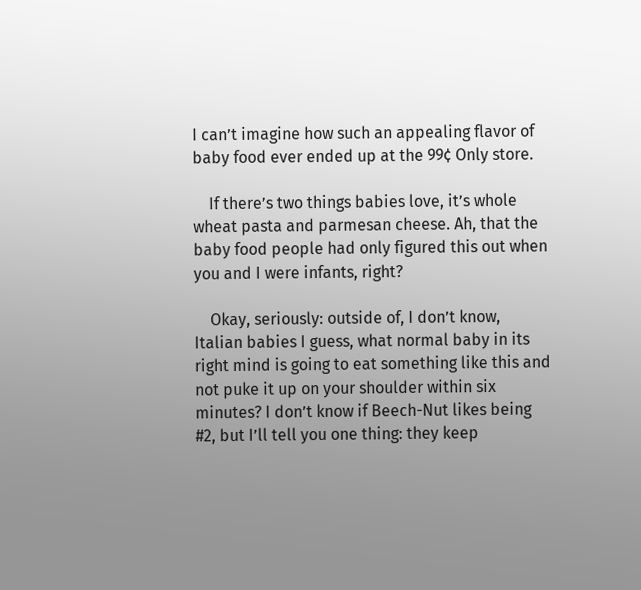I can’t imagine how such an appealing flavor of baby food ever ended up at the 99¢ Only store.

    If there’s two things babies love, it’s whole wheat pasta and parmesan cheese. Ah, that the baby food people had only figured this out when you and I were infants, right?

    Okay, seriously: outside of, I don’t know, Italian babies I guess, what normal baby in its right mind is going to eat something like this and not puke it up on your shoulder within six minutes? I don’t know if Beech-Nut likes being #2, but I’ll tell you one thing: they keep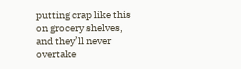putting crap like this on grocery shelves, and they’ll never overtake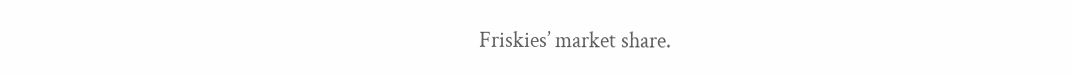Friskies’ market share.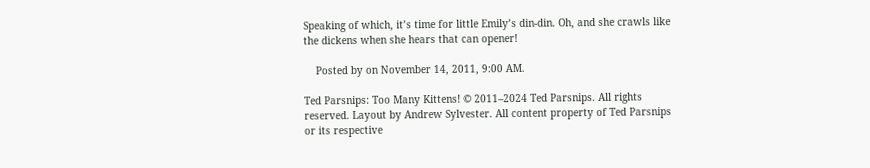Speaking of which, it’s time for little Emily’s din-din. Oh, and she crawls like the dickens when she hears that can opener!

    Posted by on November 14, 2011, 9:00 AM.

Ted Parsnips: Too Many Kittens! © 2011–2024 Ted Parsnips. All rights reserved. Layout by Andrew Sylvester. All content property of Ted Parsnips or its respective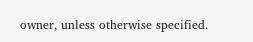owner, unless otherwise specified.